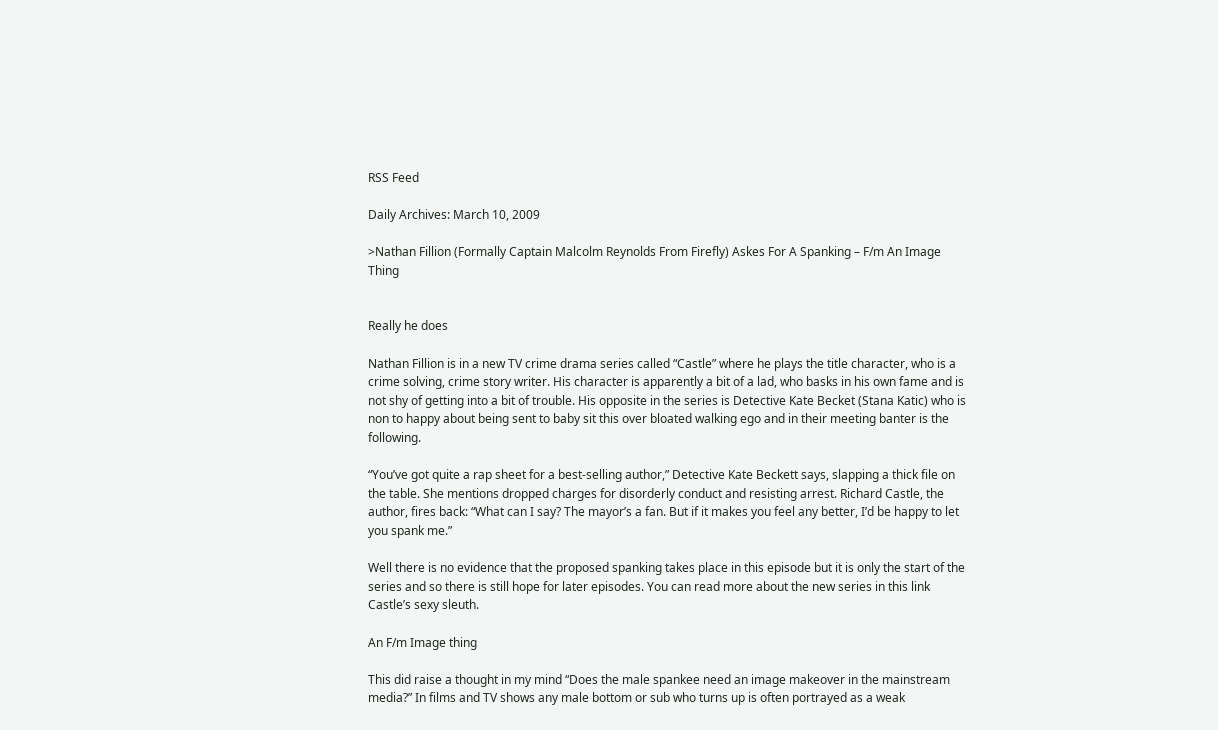RSS Feed

Daily Archives: March 10, 2009

>Nathan Fillion (Formally Captain Malcolm Reynolds From Firefly) Askes For A Spanking – F/m An Image Thing


Really he does

Nathan Fillion is in a new TV crime drama series called “Castle” where he plays the title character, who is a crime solving, crime story writer. His character is apparently a bit of a lad, who basks in his own fame and is not shy of getting into a bit of trouble. His opposite in the series is Detective Kate Becket (Stana Katic) who is non to happy about being sent to baby sit this over bloated walking ego and in their meeting banter is the following.

“You’ve got quite a rap sheet for a best-selling author,” Detective Kate Beckett says, slapping a thick file on the table. She mentions dropped charges for disorderly conduct and resisting arrest. Richard Castle, the author, fires back: “What can I say? The mayor’s a fan. But if it makes you feel any better, I’d be happy to let you spank me.”

Well there is no evidence that the proposed spanking takes place in this episode but it is only the start of the series and so there is still hope for later episodes. You can read more about the new series in this link Castle’s sexy sleuth.

An F/m Image thing

This did raise a thought in my mind “Does the male spankee need an image makeover in the mainstream media?” In films and TV shows any male bottom or sub who turns up is often portrayed as a weak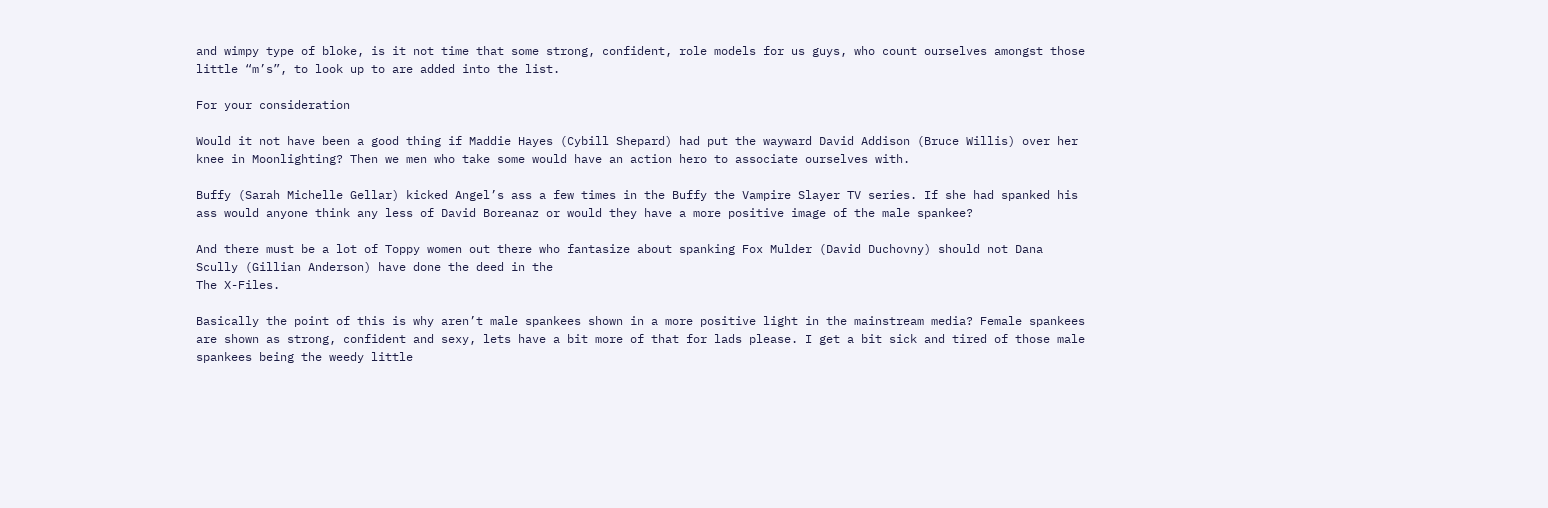and wimpy type of bloke, is it not time that some strong, confident, role models for us guys, who count ourselves amongst those little “m’s”, to look up to are added into the list.

For your consideration

Would it not have been a good thing if Maddie Hayes (Cybill Shepard) had put the wayward David Addison (Bruce Willis) over her knee in Moonlighting? Then we men who take some would have an action hero to associate ourselves with.

Buffy (Sarah Michelle Gellar) kicked Angel’s ass a few times in the Buffy the Vampire Slayer TV series. If she had spanked his ass would anyone think any less of David Boreanaz or would they have a more positive image of the male spankee?

And there must be a lot of Toppy women out there who fantasize about spanking Fox Mulder (David Duchovny) should not Dana Scully (Gillian Anderson) have done the deed in the
The X-Files.

Basically the point of this is why aren’t male spankees shown in a more positive light in the mainstream media? Female spankees are shown as strong, confident and sexy, lets have a bit more of that for lads please. I get a bit sick and tired of those male spankees being the weedy little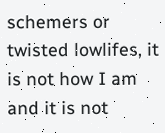schemers or twisted lowlifes, it is not how I am and it is not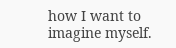how I want to imagine myself.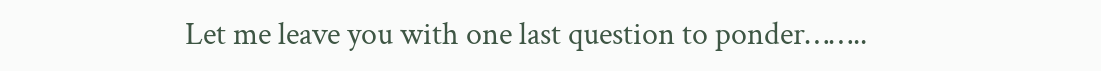Let me leave you with one last question to ponder……..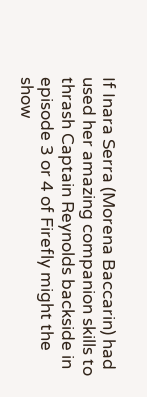If Inara Serra (Morena Baccarin) had used her amazing companion skills to thrash Captain Reynolds backside in episode 3 or 4 of Firefly might the show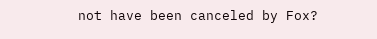not have been canceled by Fox?